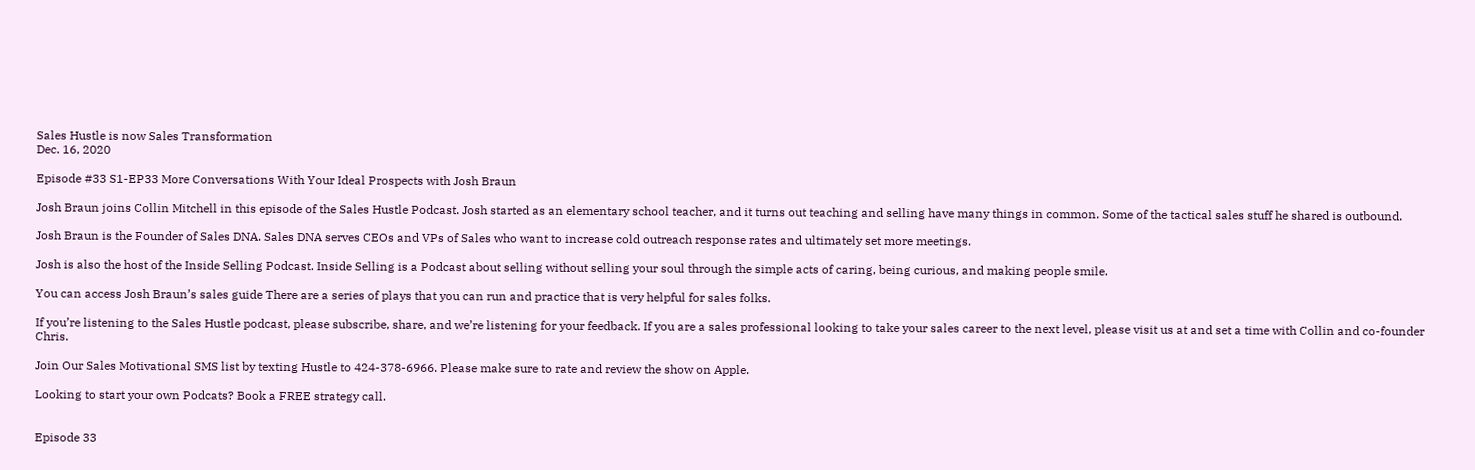Sales Hustle is now Sales Transformation
Dec. 16, 2020

Episode #33 S1-EP33 More Conversations With Your Ideal Prospects with Josh Braun

Josh Braun joins Collin Mitchell in this episode of the Sales Hustle Podcast. Josh started as an elementary school teacher, and it turns out teaching and selling have many things in common. Some of the tactical sales stuff he shared is outbound.

Josh Braun is the Founder of Sales DNA. Sales DNA serves CEOs and VPs of Sales who want to increase cold outreach response rates and ultimately set more meetings.

Josh is also the host of the Inside Selling Podcast. Inside Selling is a Podcast about selling without selling your soul through the simple acts of caring, being curious, and making people smile.

You can access Josh Braun’s sales guide There are a series of plays that you can run and practice that is very helpful for sales folks.

If you’re listening to the Sales Hustle podcast, please subscribe, share, and we’re listening for your feedback. If you are a sales professional looking to take your sales career to the next level, please visit us at and set a time with Collin and co-founder Chris.

Join Our Sales Motivational SMS list by texting Hustle to 424-378-6966. Please make sure to rate and review the show on Apple.

Looking to start your own Podcats? Book a FREE strategy call.


Episode 33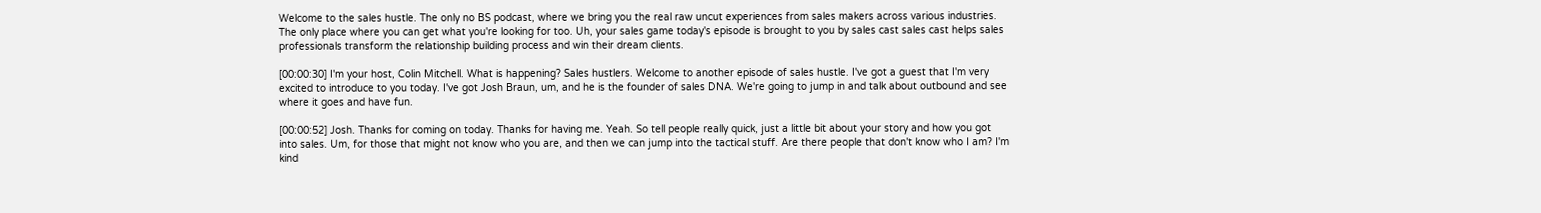Welcome to the sales hustle. The only no BS podcast, where we bring you the real raw uncut experiences from sales makers across various industries. The only place where you can get what you're looking for too. Uh, your sales game today's episode is brought to you by sales cast sales cast helps sales professionals transform the relationship building process and win their dream clients.

[00:00:30] I'm your host, Colin Mitchell. What is happening? Sales hustlers. Welcome to another episode of sales hustle. I've got a guest that I'm very excited to introduce to you today. I've got Josh Braun, um, and he is the founder of sales DNA. We're going to jump in and talk about outbound and see where it goes and have fun.

[00:00:52] Josh. Thanks for coming on today. Thanks for having me. Yeah. So tell people really quick, just a little bit about your story and how you got into sales. Um, for those that might not know who you are, and then we can jump into the tactical stuff. Are there people that don't know who I am? I'm kind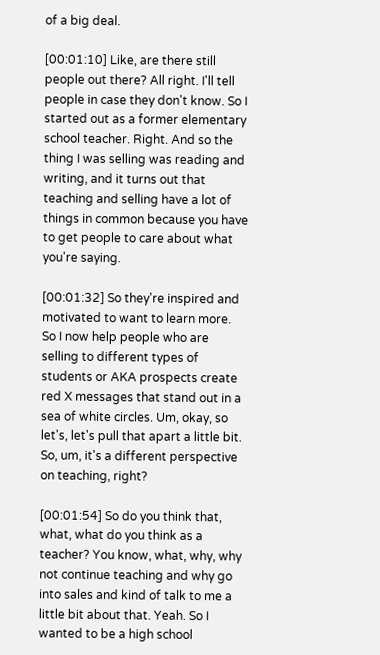of a big deal.

[00:01:10] Like, are there still people out there? All right. I'll tell people in case they don't know. So I started out as a former elementary school teacher. Right. And so the thing I was selling was reading and writing, and it turns out that teaching and selling have a lot of things in common because you have to get people to care about what you're saying.

[00:01:32] So they're inspired and motivated to want to learn more. So I now help people who are selling to different types of students or AKA prospects create red X messages that stand out in a sea of white circles. Um, okay, so let's, let's pull that apart a little bit. So, um, it's a different perspective on teaching, right?

[00:01:54] So do you think that, what, what do you think as a teacher? You know, what, why, why not continue teaching and why go into sales and kind of talk to me a little bit about that. Yeah. So I wanted to be a high school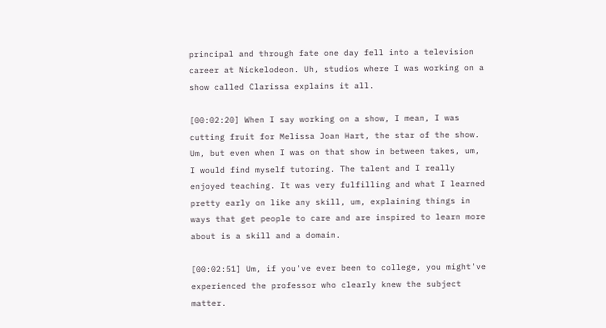principal and through fate one day fell into a television career at Nickelodeon. Uh, studios where I was working on a show called Clarissa explains it all.

[00:02:20] When I say working on a show, I mean, I was cutting fruit for Melissa Joan Hart, the star of the show. Um, but even when I was on that show in between takes, um, I would find myself tutoring. The talent and I really enjoyed teaching. It was very fulfilling and what I learned pretty early on like any skill, um, explaining things in ways that get people to care and are inspired to learn more about is a skill and a domain.

[00:02:51] Um, if you've ever been to college, you might've experienced the professor who clearly knew the subject matter.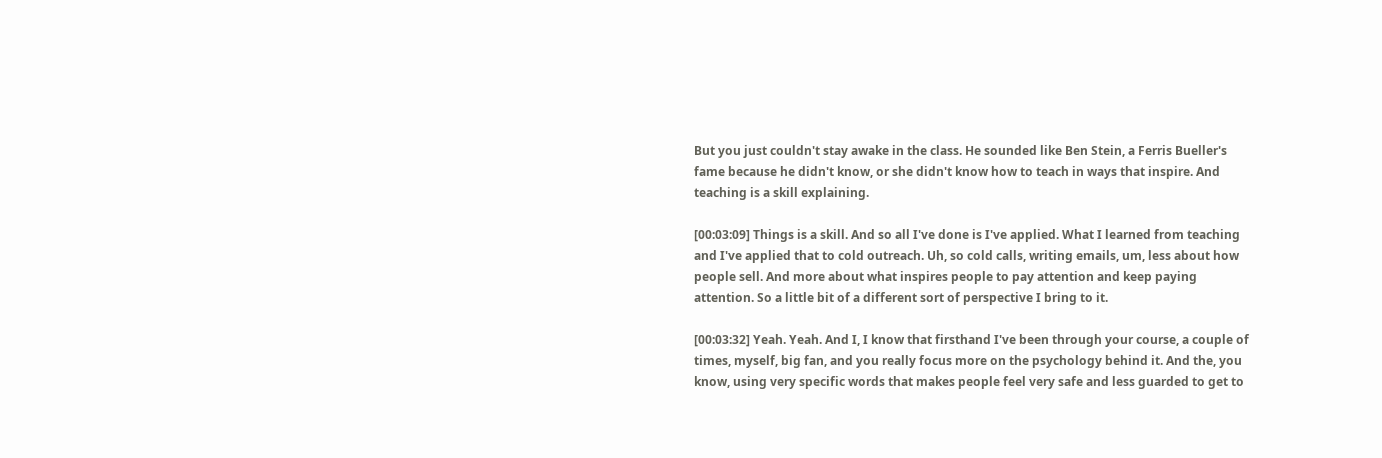But you just couldn't stay awake in the class. He sounded like Ben Stein, a Ferris Bueller's fame because he didn't know, or she didn't know how to teach in ways that inspire. And teaching is a skill explaining.

[00:03:09] Things is a skill. And so all I've done is I've applied. What I learned from teaching and I've applied that to cold outreach. Uh, so cold calls, writing emails, um, less about how people sell. And more about what inspires people to pay attention and keep paying attention. So a little bit of a different sort of perspective I bring to it.

[00:03:32] Yeah. Yeah. And I, I know that firsthand I've been through your course, a couple of times, myself, big fan, and you really focus more on the psychology behind it. And the, you know, using very specific words that makes people feel very safe and less guarded to get to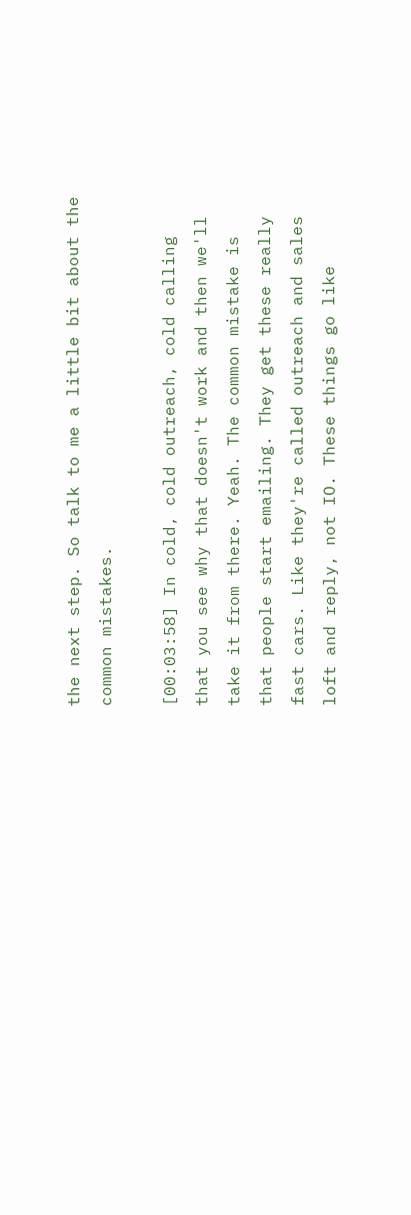the next step. So talk to me a little bit about the common mistakes.

[00:03:58] In cold, cold outreach, cold calling that you see why that doesn't work and then we'll take it from there. Yeah. The common mistake is that people start emailing. They get these really fast cars. Like they're called outreach and sales loft and reply, not IO. These things go like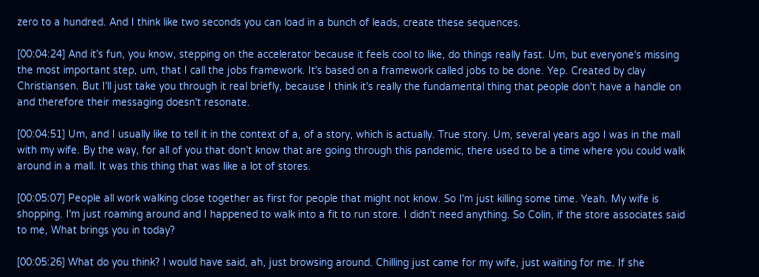zero to a hundred. And I think like two seconds you can load in a bunch of leads, create these sequences.

[00:04:24] And it's fun, you know, stepping on the accelerator because it feels cool to like, do things really fast. Um, but everyone's missing the most important step, um, that I call the jobs framework. It's based on a framework called jobs to be done. Yep. Created by clay Christiansen. But I'll just take you through it real briefly, because I think it's really the fundamental thing that people don't have a handle on and therefore their messaging doesn't resonate.

[00:04:51] Um, and I usually like to tell it in the context of a, of a story, which is actually. True story. Um, several years ago I was in the mall with my wife. By the way, for all of you that don't know that are going through this pandemic, there used to be a time where you could walk around in a mall. It was this thing that was like a lot of stores.

[00:05:07] People all work walking close together as first for people that might not know. So I'm just killing some time. Yeah. My wife is shopping. I'm just roaming around and I happened to walk into a fit to run store. I didn't need anything. So Colin, if the store associates said to me, What brings you in today?

[00:05:26] What do you think? I would have said, ah, just browsing around. Chilling just came for my wife, just waiting for me. If she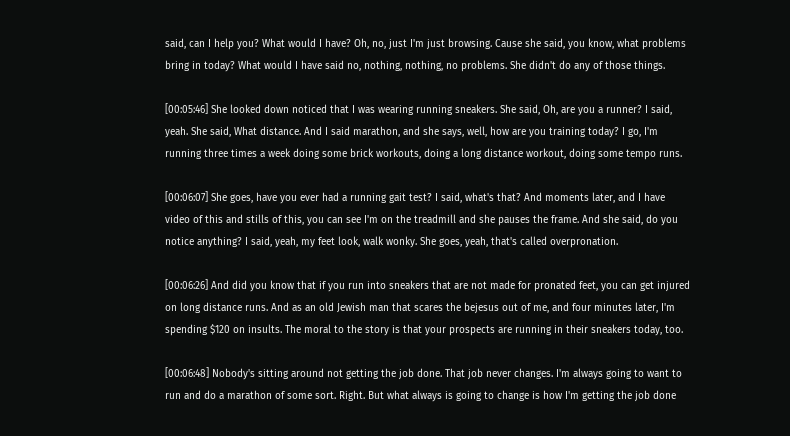said, can I help you? What would I have? Oh, no, just I'm just browsing. Cause she said, you know, what problems bring in today? What would I have said no, nothing, nothing, no problems. She didn't do any of those things.

[00:05:46] She looked down noticed that I was wearing running sneakers. She said, Oh, are you a runner? I said, yeah. She said, What distance. And I said marathon, and she says, well, how are you training today? I go, I'm running three times a week doing some brick workouts, doing a long distance workout, doing some tempo runs.

[00:06:07] She goes, have you ever had a running gait test? I said, what's that? And moments later, and I have video of this and stills of this, you can see I'm on the treadmill and she pauses the frame. And she said, do you notice anything? I said, yeah, my feet look, walk wonky. She goes, yeah, that's called overpronation.

[00:06:26] And did you know that if you run into sneakers that are not made for pronated feet, you can get injured on long distance runs. And as an old Jewish man that scares the bejesus out of me, and four minutes later, I'm spending $120 on insults. The moral to the story is that your prospects are running in their sneakers today, too.

[00:06:48] Nobody's sitting around not getting the job done. That job never changes. I'm always going to want to run and do a marathon of some sort. Right. But what always is going to change is how I'm getting the job done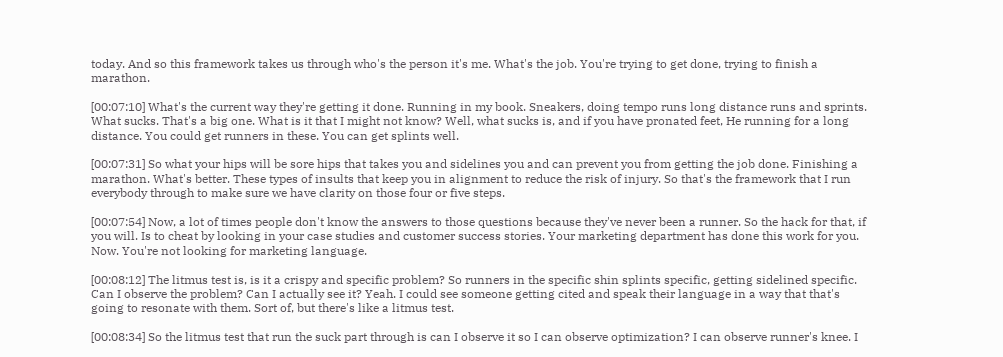today. And so this framework takes us through who's the person it's me. What's the job. You're trying to get done, trying to finish a marathon.

[00:07:10] What's the current way they're getting it done. Running in my book. Sneakers, doing tempo runs long distance runs and sprints. What sucks. That's a big one. What is it that I might not know? Well, what sucks is, and if you have pronated feet, He running for a long distance. You could get runners in these. You can get splints well.

[00:07:31] So what your hips will be sore hips that takes you and sidelines you and can prevent you from getting the job done. Finishing a marathon. What's better. These types of insults that keep you in alignment to reduce the risk of injury. So that's the framework that I run everybody through to make sure we have clarity on those four or five steps.

[00:07:54] Now, a lot of times people don't know the answers to those questions because they've never been a runner. So the hack for that, if you will. Is to cheat by looking in your case studies and customer success stories. Your marketing department has done this work for you. Now. You're not looking for marketing language.

[00:08:12] The litmus test is, is it a crispy and specific problem? So runners in the specific shin splints specific, getting sidelined specific. Can I observe the problem? Can I actually see it? Yeah. I could see someone getting cited and speak their language in a way that that's going to resonate with them. Sort of, but there's like a litmus test.

[00:08:34] So the litmus test that run the suck part through is can I observe it so I can observe optimization? I can observe runner's knee. I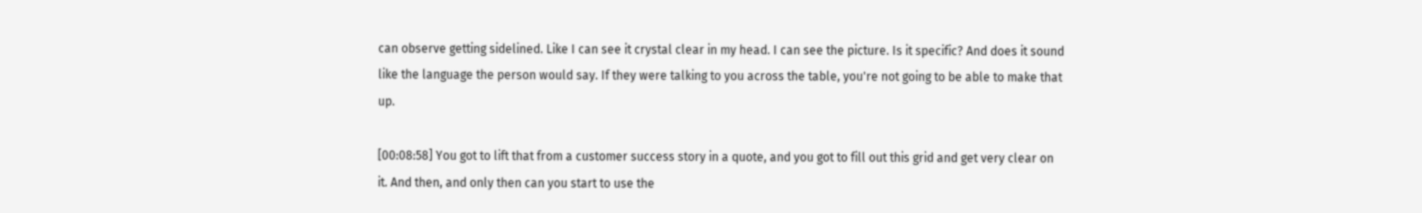can observe getting sidelined. Like I can see it crystal clear in my head. I can see the picture. Is it specific? And does it sound like the language the person would say. If they were talking to you across the table, you're not going to be able to make that up.

[00:08:58] You got to lift that from a customer success story in a quote, and you got to fill out this grid and get very clear on it. And then, and only then can you start to use the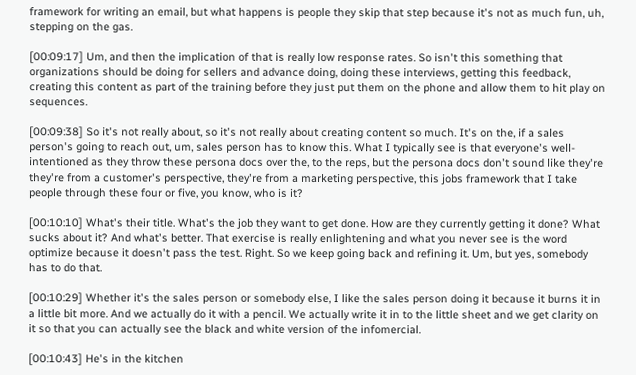framework for writing an email, but what happens is people they skip that step because it's not as much fun, uh, stepping on the gas.

[00:09:17] Um, and then the implication of that is really low response rates. So isn't this something that organizations should be doing for sellers and advance doing, doing these interviews, getting this feedback, creating this content as part of the training before they just put them on the phone and allow them to hit play on sequences.

[00:09:38] So it's not really about, so it's not really about creating content so much. It's on the, if a sales person's going to reach out, um, sales person has to know this. What I typically see is that everyone's well-intentioned as they throw these persona docs over the, to the reps, but the persona docs don't sound like they're they're from a customer's perspective, they're from a marketing perspective, this jobs framework that I take people through these four or five, you know, who is it?

[00:10:10] What's their title. What's the job they want to get done. How are they currently getting it done? What sucks about it? And what's better. That exercise is really enlightening and what you never see is the word optimize because it doesn't pass the test. Right. So we keep going back and refining it. Um, but yes, somebody has to do that.

[00:10:29] Whether it's the sales person or somebody else, I like the sales person doing it because it burns it in a little bit more. And we actually do it with a pencil. We actually write it in to the little sheet and we get clarity on it so that you can actually see the black and white version of the infomercial.

[00:10:43] He's in the kitchen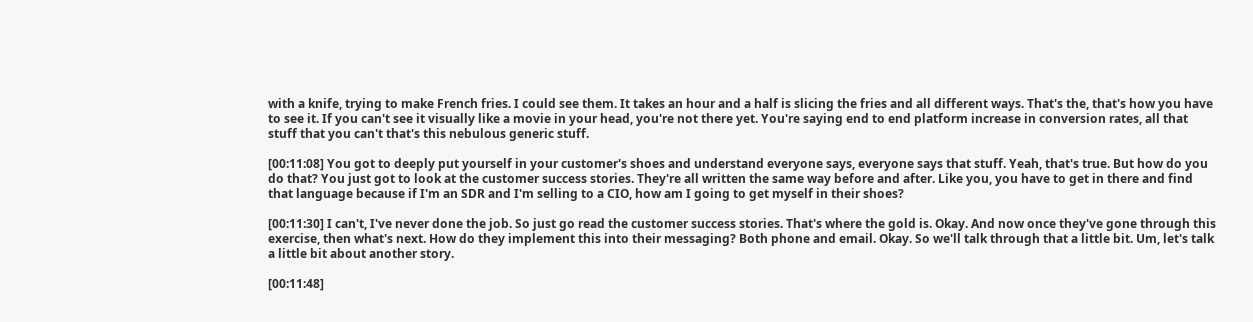with a knife, trying to make French fries. I could see them. It takes an hour and a half is slicing the fries and all different ways. That's the, that's how you have to see it. If you can't see it visually like a movie in your head, you're not there yet. You're saying end to end platform increase in conversion rates, all that stuff that you can't that's this nebulous generic stuff.

[00:11:08] You got to deeply put yourself in your customer's shoes and understand everyone says, everyone says that stuff. Yeah, that's true. But how do you do that? You just got to look at the customer success stories. They're all written the same way before and after. Like you, you have to get in there and find that language because if I'm an SDR and I'm selling to a CIO, how am I going to get myself in their shoes?

[00:11:30] I can't, I've never done the job. So just go read the customer success stories. That's where the gold is. Okay. And now once they've gone through this exercise, then what's next. How do they implement this into their messaging? Both phone and email. Okay. So we'll talk through that a little bit. Um, let's talk a little bit about another story.

[00:11:48]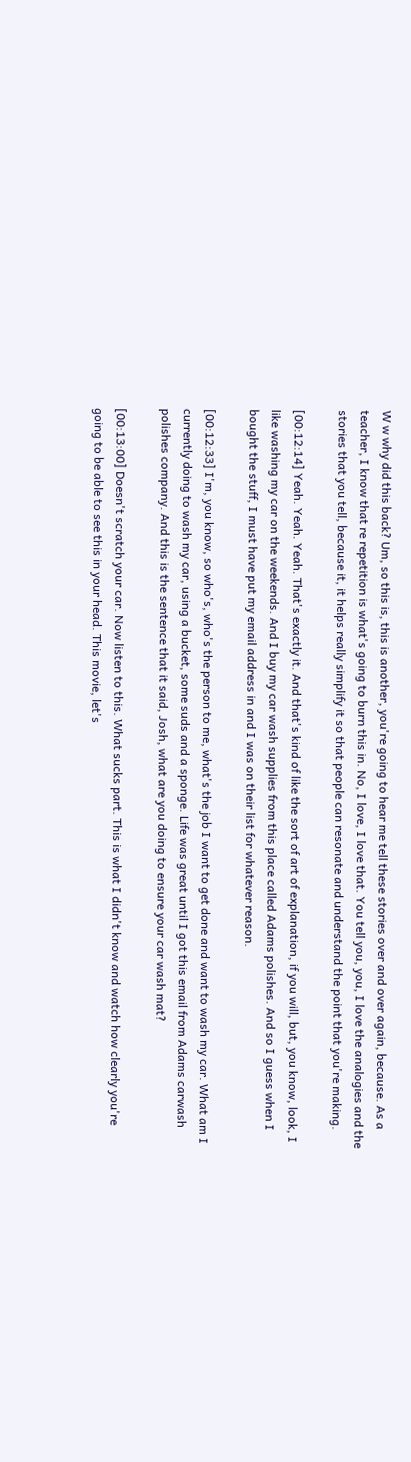W w why did this back? Um, so this is, this is another, you're going to hear me tell these stories over and over again, because. As a teacher, I know that re repetition is what's going to burn this in. No, I love, I love that. You tell you, you, I love the analogies and the stories that you tell, because it, it helps really simplify it so that people can resonate and understand the point that you're making.

[00:12:14] Yeah. Yeah. Yeah. That's exactly it. And that's kind of like the sort of art of explanation, if you will, but, you know, look, I like washing my car on the weekends. And I buy my car wash supplies from this place called Adams polishes. And so I guess when I bought the stuff, I must have put my email address in and I was on their list for whatever reason.

[00:12:33] I'm, you know, so who's, who's the person to me, what's the job I want to get done and want to wash my car. What am I currently doing to wash my car, using a bucket, some suds and a sponge. Life was great until I got this email from Adams carwash polishes company. And this is the sentence that it said, Josh, what are you doing to ensure your car wash mat?

[00:13:00] Doesn't scratch your car. Now listen to this. What sucks part. This is what I didn't know and watch how clearly you're going to be able to see this in your head. This movie, let's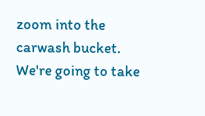zoom into the carwash bucket. We're going to take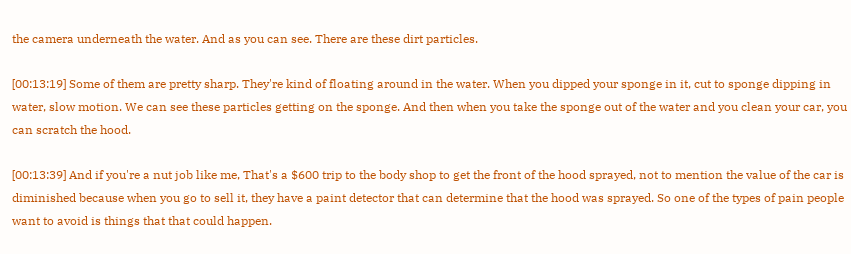the camera underneath the water. And as you can see. There are these dirt particles.

[00:13:19] Some of them are pretty sharp. They're kind of floating around in the water. When you dipped your sponge in it, cut to sponge dipping in water, slow motion. We can see these particles getting on the sponge. And then when you take the sponge out of the water and you clean your car, you can scratch the hood.

[00:13:39] And if you're a nut job like me, That's a $600 trip to the body shop to get the front of the hood sprayed, not to mention the value of the car is diminished because when you go to sell it, they have a paint detector that can determine that the hood was sprayed. So one of the types of pain people want to avoid is things that that could happen.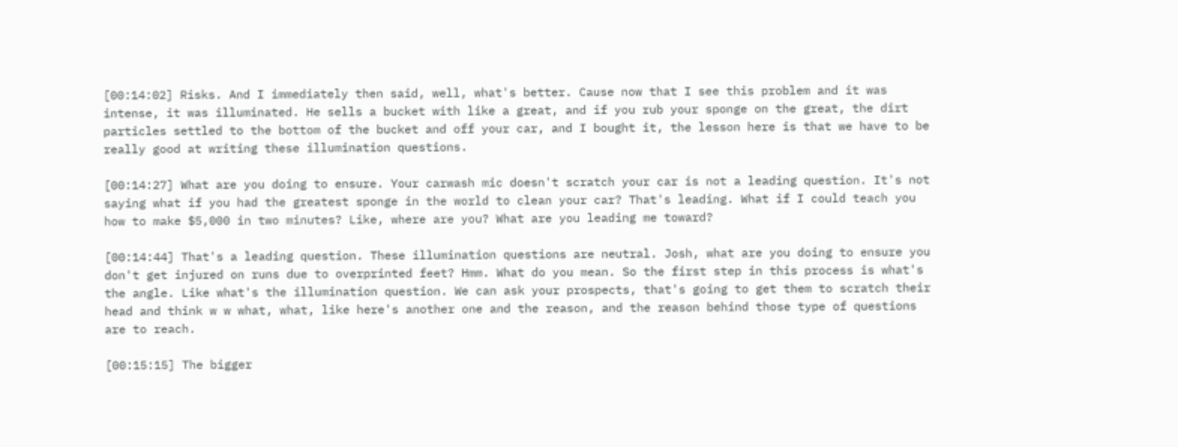[00:14:02] Risks. And I immediately then said, well, what's better. Cause now that I see this problem and it was intense, it was illuminated. He sells a bucket with like a great, and if you rub your sponge on the great, the dirt particles settled to the bottom of the bucket and off your car, and I bought it, the lesson here is that we have to be really good at writing these illumination questions.

[00:14:27] What are you doing to ensure. Your carwash mic doesn't scratch your car is not a leading question. It's not saying what if you had the greatest sponge in the world to clean your car? That's leading. What if I could teach you how to make $5,000 in two minutes? Like, where are you? What are you leading me toward?

[00:14:44] That's a leading question. These illumination questions are neutral. Josh, what are you doing to ensure you don't get injured on runs due to overprinted feet? Hmm. What do you mean. So the first step in this process is what's the angle. Like what's the illumination question. We can ask your prospects, that's going to get them to scratch their head and think w w what, what, like here's another one and the reason, and the reason behind those type of questions are to reach.

[00:15:15] The bigger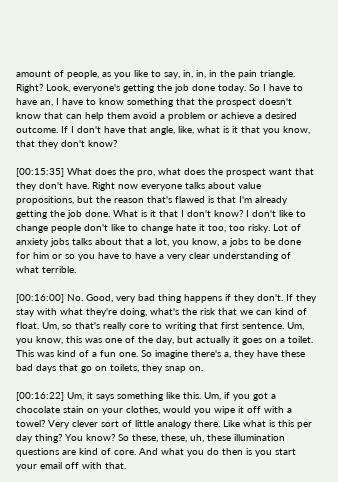amount of people, as you like to say, in, in, in the pain triangle. Right? Look, everyone's getting the job done today. So I have to have an, I have to know something that the prospect doesn't know that can help them avoid a problem or achieve a desired outcome. If I don't have that angle, like, what is it that you know, that they don't know?

[00:15:35] What does the pro, what does the prospect want that they don't have. Right now everyone talks about value propositions, but the reason that's flawed is that I'm already getting the job done. What is it that I don't know? I don't like to change people don't like to change hate it too, too risky. Lot of anxiety jobs talks about that a lot, you know, a jobs to be done for him or so you have to have a very clear understanding of what terrible.

[00:16:00] No. Good, very bad thing happens if they don't. If they stay with what they're doing, what's the risk that we can kind of float. Um, so that's really core to writing that first sentence. Um, you know, this was one of the day, but actually it goes on a toilet. This was kind of a fun one. So imagine there's a, they have these bad days that go on toilets, they snap on.

[00:16:22] Um, it says something like this. Um, if you got a chocolate stain on your clothes, would you wipe it off with a towel? Very clever sort of little analogy there. Like what is this per day thing? You know? So these, these, uh, these illumination questions are kind of core. And what you do then is you start your email off with that.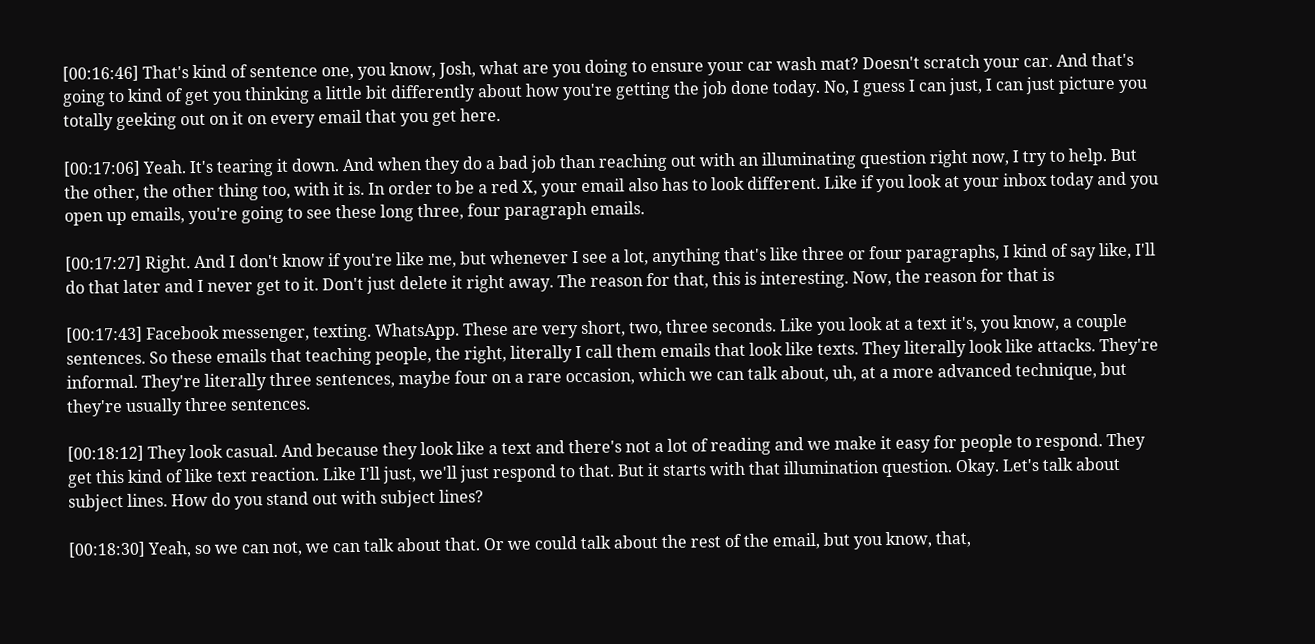[00:16:46] That's kind of sentence one, you know, Josh, what are you doing to ensure your car wash mat? Doesn't scratch your car. And that's going to kind of get you thinking a little bit differently about how you're getting the job done today. No, I guess I can just, I can just picture you totally geeking out on it on every email that you get here.

[00:17:06] Yeah. It's tearing it down. And when they do a bad job than reaching out with an illuminating question right now, I try to help. But the other, the other thing too, with it is. In order to be a red X, your email also has to look different. Like if you look at your inbox today and you open up emails, you're going to see these long three, four paragraph emails.

[00:17:27] Right. And I don't know if you're like me, but whenever I see a lot, anything that's like three or four paragraphs, I kind of say like, I'll do that later and I never get to it. Don't just delete it right away. The reason for that, this is interesting. Now, the reason for that is

[00:17:43] Facebook messenger, texting. WhatsApp. These are very short, two, three seconds. Like you look at a text it's, you know, a couple sentences. So these emails that teaching people, the right, literally I call them emails that look like texts. They literally look like attacks. They're informal. They're literally three sentences, maybe four on a rare occasion, which we can talk about, uh, at a more advanced technique, but they're usually three sentences.

[00:18:12] They look casual. And because they look like a text and there's not a lot of reading and we make it easy for people to respond. They get this kind of like text reaction. Like I'll just, we'll just respond to that. But it starts with that illumination question. Okay. Let's talk about subject lines. How do you stand out with subject lines?

[00:18:30] Yeah, so we can not, we can talk about that. Or we could talk about the rest of the email, but you know, that,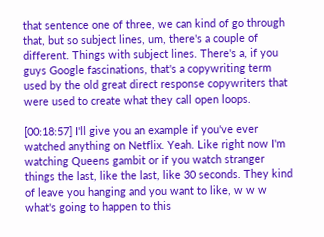that sentence one of three, we can kind of go through that, but so subject lines, um, there's a couple of different. Things with subject lines. There's a, if you guys Google fascinations, that's a copywriting term used by the old great direct response copywriters that were used to create what they call open loops.

[00:18:57] I'll give you an example if you've ever watched anything on Netflix. Yeah. Like right now I'm watching Queens gambit or if you watch stranger things the last, like the last, like 30 seconds. They kind of leave you hanging and you want to like, w w w what's going to happen to this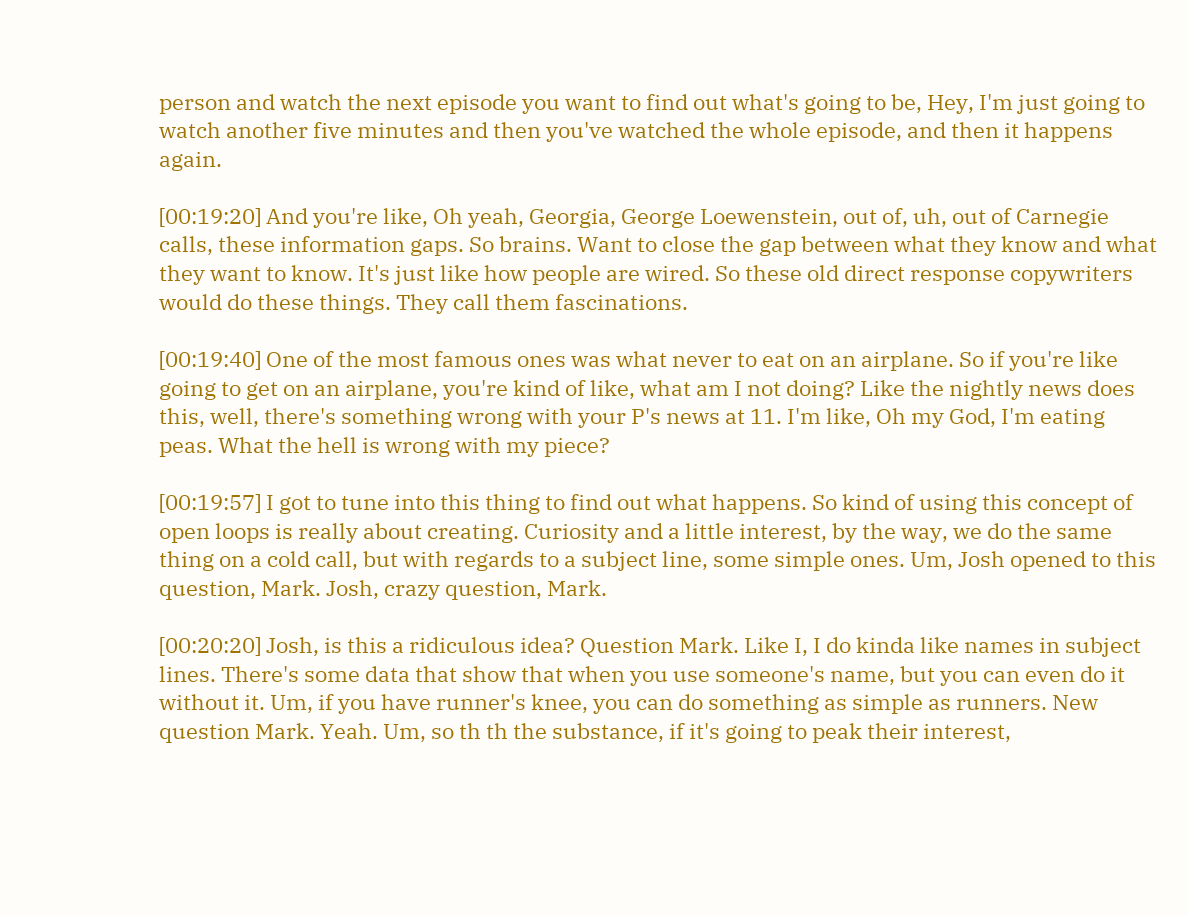person and watch the next episode you want to find out what's going to be, Hey, I'm just going to watch another five minutes and then you've watched the whole episode, and then it happens again.

[00:19:20] And you're like, Oh yeah, Georgia, George Loewenstein, out of, uh, out of Carnegie calls, these information gaps. So brains. Want to close the gap between what they know and what they want to know. It's just like how people are wired. So these old direct response copywriters would do these things. They call them fascinations.

[00:19:40] One of the most famous ones was what never to eat on an airplane. So if you're like going to get on an airplane, you're kind of like, what am I not doing? Like the nightly news does this, well, there's something wrong with your P's news at 11. I'm like, Oh my God, I'm eating peas. What the hell is wrong with my piece?

[00:19:57] I got to tune into this thing to find out what happens. So kind of using this concept of open loops is really about creating. Curiosity and a little interest, by the way, we do the same thing on a cold call, but with regards to a subject line, some simple ones. Um, Josh opened to this question, Mark. Josh, crazy question, Mark.

[00:20:20] Josh, is this a ridiculous idea? Question Mark. Like I, I do kinda like names in subject lines. There's some data that show that when you use someone's name, but you can even do it without it. Um, if you have runner's knee, you can do something as simple as runners. New question Mark. Yeah. Um, so th th the substance, if it's going to peak their interest,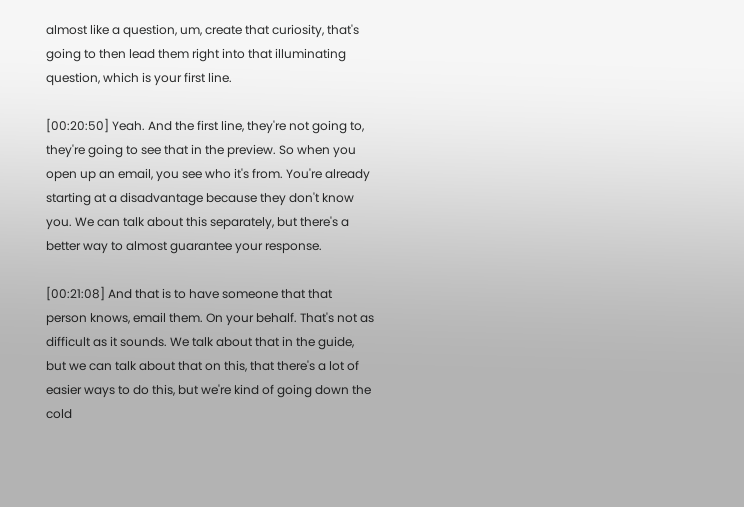almost like a question, um, create that curiosity, that's going to then lead them right into that illuminating question, which is your first line.

[00:20:50] Yeah. And the first line, they're not going to, they're going to see that in the preview. So when you open up an email, you see who it's from. You're already starting at a disadvantage because they don't know you. We can talk about this separately, but there's a better way to almost guarantee your response.

[00:21:08] And that is to have someone that that person knows, email them. On your behalf. That's not as difficult as it sounds. We talk about that in the guide, but we can talk about that on this, that there's a lot of easier ways to do this, but we're kind of going down the cold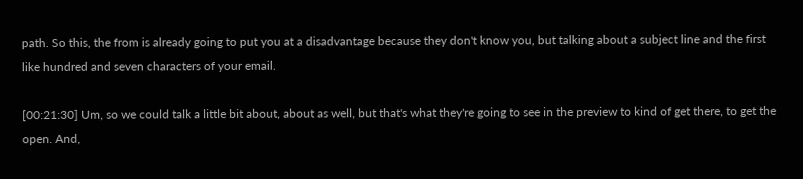path. So this, the from is already going to put you at a disadvantage because they don't know you, but talking about a subject line and the first like hundred and seven characters of your email.

[00:21:30] Um, so we could talk a little bit about, about as well, but that's what they're going to see in the preview to kind of get there, to get the open. And,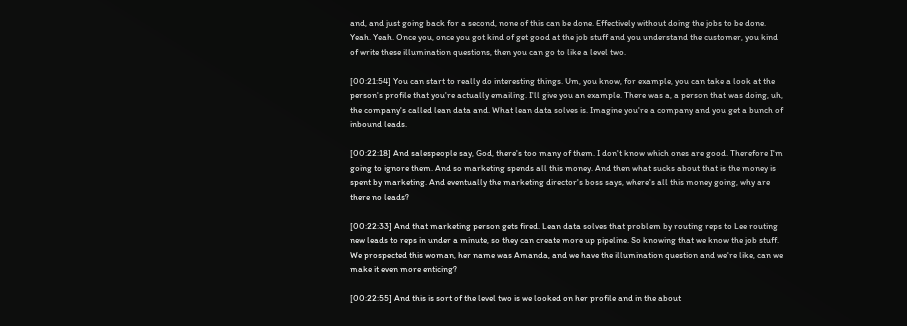and, and just going back for a second, none of this can be done. Effectively without doing the jobs to be done. Yeah. Yeah. Once you, once you got kind of get good at the job stuff and you understand the customer, you kind of write these illumination questions, then you can go to like a level two.

[00:21:54] You can start to really do interesting things. Um, you know, for example, you can take a look at the person's profile that you're actually emailing. I'll give you an example. There was a, a person that was doing, uh, the company's called lean data and. What lean data solves is. Imagine you're a company and you get a bunch of inbound leads.

[00:22:18] And salespeople say, God, there's too many of them. I don't know which ones are good. Therefore I'm going to ignore them. And so marketing spends all this money. And then what sucks about that is the money is spent by marketing. And eventually the marketing director's boss says, where's all this money going, why are there no leads?

[00:22:33] And that marketing person gets fired. Lean data solves that problem by routing reps to Lee routing new leads to reps in under a minute, so they can create more up pipeline. So knowing that we know the job stuff. We prospected this woman, her name was Amanda, and we have the illumination question and we're like, can we make it even more enticing?

[00:22:55] And this is sort of the level two is we looked on her profile and in the about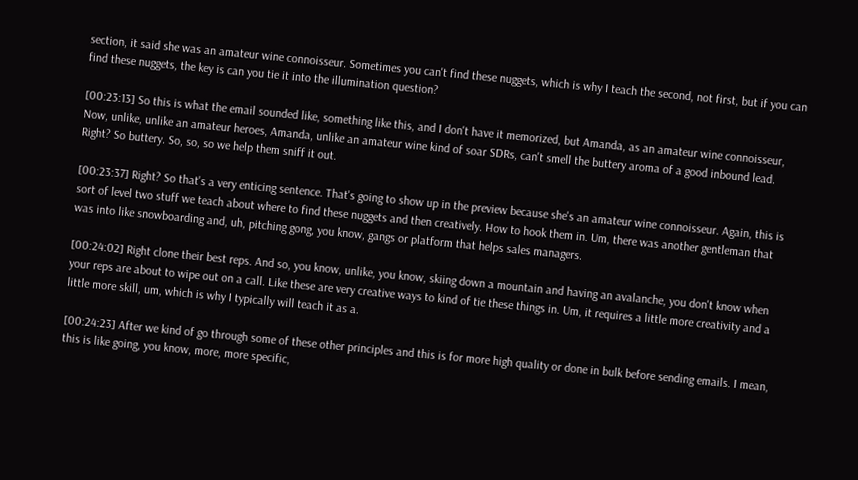section, it said she was an amateur wine connoisseur. Sometimes you can't find these nuggets, which is why I teach the second, not first, but if you can find these nuggets, the key is can you tie it into the illumination question?

[00:23:13] So this is what the email sounded like, something like this, and I don't have it memorized, but Amanda, as an amateur wine connoisseur, Now, unlike, unlike an amateur heroes, Amanda, unlike an amateur wine kind of soar SDRs, can't smell the buttery aroma of a good inbound lead. Right? So buttery. So, so, so we help them sniff it out.

[00:23:37] Right? So that's a very enticing sentence. That's going to show up in the preview because she's an amateur wine connoisseur. Again, this is sort of level two stuff we teach about where to find these nuggets and then creatively. How to hook them in. Um, there was another gentleman that was into like snowboarding and, uh, pitching gong, you know, gangs or platform that helps sales managers.

[00:24:02] Right clone their best reps. And so, you know, unlike, you know, skiing down a mountain and having an avalanche, you don't know when your reps are about to wipe out on a call. Like these are very creative ways to kind of tie these things in. Um, it requires a little more creativity and a little more skill, um, which is why I typically will teach it as a.

[00:24:23] After we kind of go through some of these other principles and this is for more high quality or done in bulk before sending emails. I mean, this is like going, you know, more, more specific,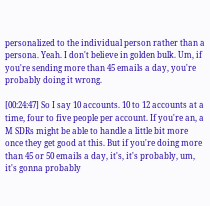personalized to the individual person rather than a persona. Yeah. I don't believe in golden bulk. Um, if you're sending more than 45 emails a day, you're probably doing it wrong.

[00:24:47] So I say 10 accounts. 10 to 12 accounts at a time, four to five people per account. If you're an, a M SDRs might be able to handle a little bit more once they get good at this. But if you're doing more than 45 or 50 emails a day, it's, it's probably, um, it's gonna probably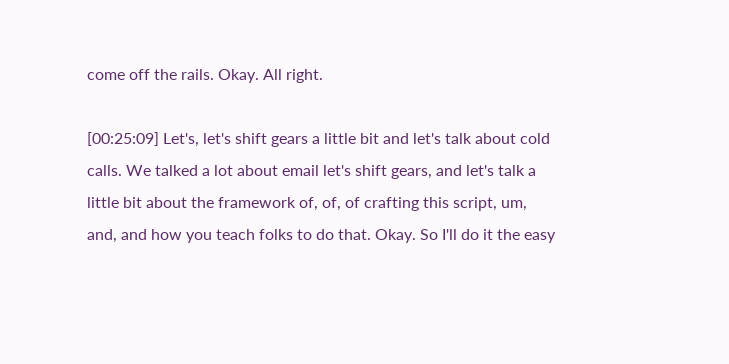come off the rails. Okay. All right.

[00:25:09] Let's, let's shift gears a little bit and let's talk about cold calls. We talked a lot about email let's shift gears, and let's talk a little bit about the framework of, of, of crafting this script, um, and, and how you teach folks to do that. Okay. So I'll do it the easy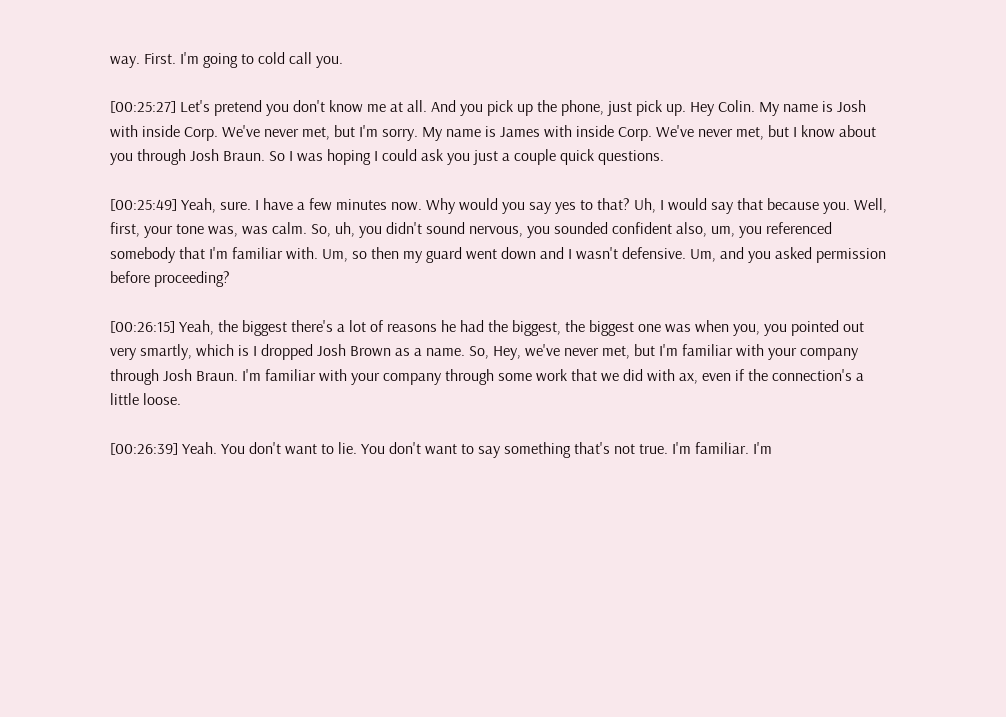way. First. I'm going to cold call you.

[00:25:27] Let's pretend you don't know me at all. And you pick up the phone, just pick up. Hey Colin. My name is Josh with inside Corp. We've never met, but I'm sorry. My name is James with inside Corp. We've never met, but I know about you through Josh Braun. So I was hoping I could ask you just a couple quick questions.

[00:25:49] Yeah, sure. I have a few minutes now. Why would you say yes to that? Uh, I would say that because you. Well, first, your tone was, was calm. So, uh, you didn't sound nervous, you sounded confident also, um, you referenced somebody that I'm familiar with. Um, so then my guard went down and I wasn't defensive. Um, and you asked permission before proceeding?

[00:26:15] Yeah, the biggest there's a lot of reasons he had the biggest, the biggest one was when you, you pointed out very smartly, which is I dropped Josh Brown as a name. So, Hey, we've never met, but I'm familiar with your company through Josh Braun. I'm familiar with your company through some work that we did with ax, even if the connection's a little loose.

[00:26:39] Yeah. You don't want to lie. You don't want to say something that's not true. I'm familiar. I'm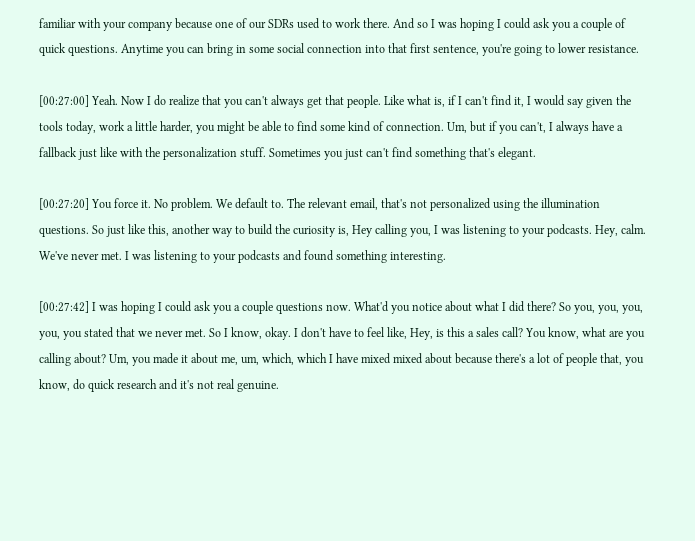familiar with your company because one of our SDRs used to work there. And so I was hoping I could ask you a couple of quick questions. Anytime you can bring in some social connection into that first sentence, you're going to lower resistance.

[00:27:00] Yeah. Now I do realize that you can't always get that people. Like what is, if I can't find it, I would say given the tools today, work a little harder, you might be able to find some kind of connection. Um, but if you can't, I always have a fallback just like with the personalization stuff. Sometimes you just can't find something that's elegant.

[00:27:20] You force it. No problem. We default to. The relevant email, that's not personalized using the illumination questions. So just like this, another way to build the curiosity is, Hey calling you, I was listening to your podcasts. Hey, calm. We've never met. I was listening to your podcasts and found something interesting.

[00:27:42] I was hoping I could ask you a couple questions now. What'd you notice about what I did there? So you, you, you, you, you stated that we never met. So I know, okay. I don't have to feel like, Hey, is this a sales call? You know, what are you calling about? Um, you made it about me, um, which, which I have mixed mixed about because there's a lot of people that, you know, do quick research and it's not real genuine.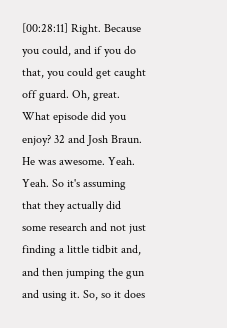[00:28:11] Right. Because you could, and if you do that, you could get caught off guard. Oh, great. What episode did you enjoy? 32 and Josh Braun. He was awesome. Yeah. Yeah. So it's assuming that they actually did some research and not just finding a little tidbit and, and then jumping the gun and using it. So, so it does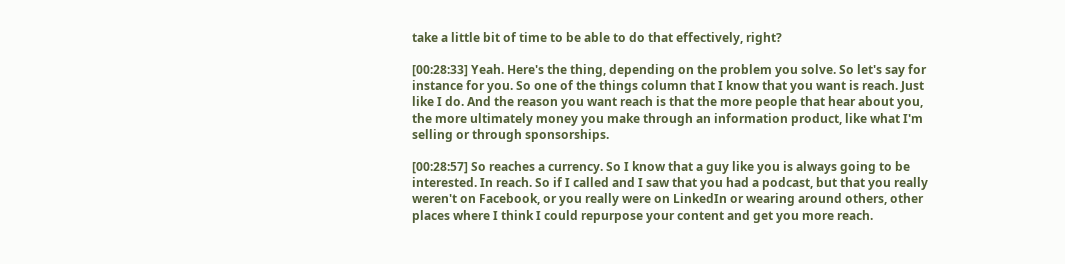take a little bit of time to be able to do that effectively, right?

[00:28:33] Yeah. Here's the thing, depending on the problem you solve. So let's say for instance for you. So one of the things column that I know that you want is reach. Just like I do. And the reason you want reach is that the more people that hear about you, the more ultimately money you make through an information product, like what I'm selling or through sponsorships.

[00:28:57] So reaches a currency. So I know that a guy like you is always going to be interested. In reach. So if I called and I saw that you had a podcast, but that you really weren't on Facebook, or you really were on LinkedIn or wearing around others, other places where I think I could repurpose your content and get you more reach.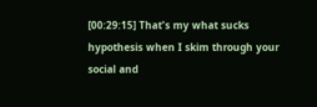[00:29:15] That's my what sucks hypothesis when I skim through your social and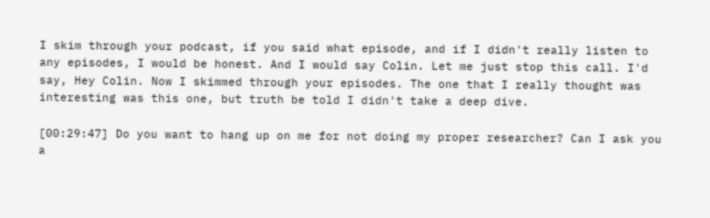I skim through your podcast, if you said what episode, and if I didn't really listen to any episodes, I would be honest. And I would say Colin. Let me just stop this call. I'd say, Hey Colin. Now I skimmed through your episodes. The one that I really thought was interesting was this one, but truth be told I didn't take a deep dive.

[00:29:47] Do you want to hang up on me for not doing my proper researcher? Can I ask you a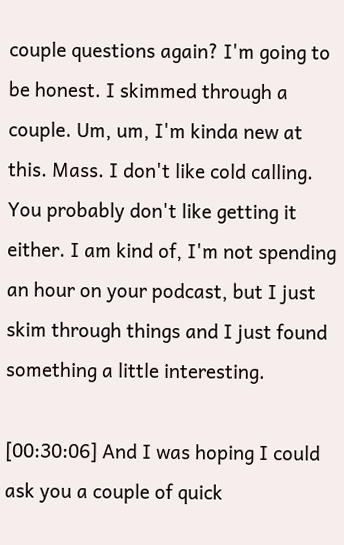couple questions again? I'm going to be honest. I skimmed through a couple. Um, um, I'm kinda new at this. Mass. I don't like cold calling. You probably don't like getting it either. I am kind of, I'm not spending an hour on your podcast, but I just skim through things and I just found something a little interesting.

[00:30:06] And I was hoping I could ask you a couple of quick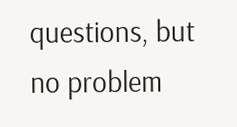questions, but no problem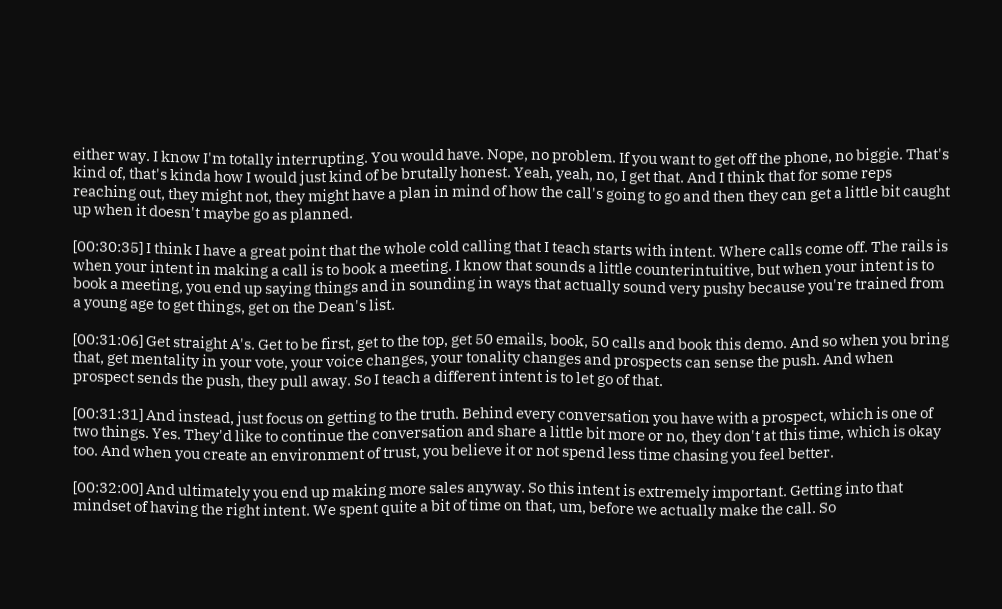either way. I know I'm totally interrupting. You would have. Nope, no problem. If you want to get off the phone, no biggie. That's kind of, that's kinda how I would just kind of be brutally honest. Yeah, yeah, no, I get that. And I think that for some reps reaching out, they might not, they might have a plan in mind of how the call's going to go and then they can get a little bit caught up when it doesn't maybe go as planned.

[00:30:35] I think I have a great point that the whole cold calling that I teach starts with intent. Where calls come off. The rails is when your intent in making a call is to book a meeting. I know that sounds a little counterintuitive, but when your intent is to book a meeting, you end up saying things and in sounding in ways that actually sound very pushy because you're trained from a young age to get things, get on the Dean's list.

[00:31:06] Get straight A's. Get to be first, get to the top, get 50 emails, book, 50 calls and book this demo. And so when you bring that, get mentality in your vote, your voice changes, your tonality changes and prospects can sense the push. And when prospect sends the push, they pull away. So I teach a different intent is to let go of that.

[00:31:31] And instead, just focus on getting to the truth. Behind every conversation you have with a prospect, which is one of two things. Yes. They'd like to continue the conversation and share a little bit more or no, they don't at this time, which is okay too. And when you create an environment of trust, you believe it or not spend less time chasing you feel better.

[00:32:00] And ultimately you end up making more sales anyway. So this intent is extremely important. Getting into that mindset of having the right intent. We spent quite a bit of time on that, um, before we actually make the call. So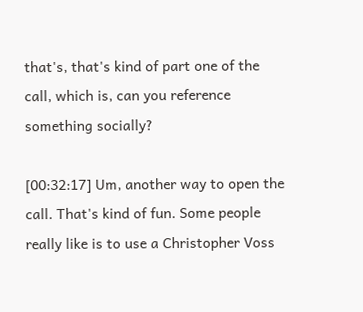that's, that's kind of part one of the call, which is, can you reference something socially?

[00:32:17] Um, another way to open the call. That's kind of fun. Some people really like is to use a Christopher Voss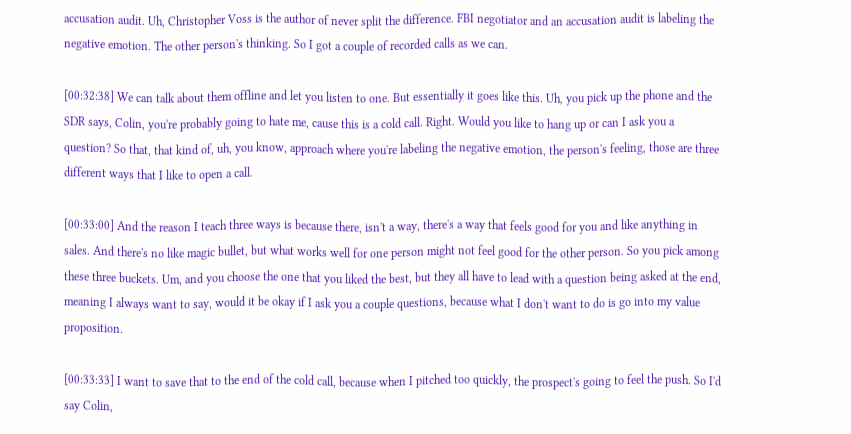accusation audit. Uh, Christopher Voss is the author of never split the difference. FBI negotiator and an accusation audit is labeling the negative emotion. The other person's thinking. So I got a couple of recorded calls as we can.

[00:32:38] We can talk about them offline and let you listen to one. But essentially it goes like this. Uh, you pick up the phone and the SDR says, Colin, you're probably going to hate me, cause this is a cold call. Right. Would you like to hang up or can I ask you a question? So that, that kind of, uh, you know, approach where you're labeling the negative emotion, the person's feeling, those are three different ways that I like to open a call.

[00:33:00] And the reason I teach three ways is because there, isn't a way, there's a way that feels good for you and like anything in sales. And there's no like magic bullet, but what works well for one person might not feel good for the other person. So you pick among these three buckets. Um, and you choose the one that you liked the best, but they all have to lead with a question being asked at the end, meaning I always want to say, would it be okay if I ask you a couple questions, because what I don't want to do is go into my value proposition.

[00:33:33] I want to save that to the end of the cold call, because when I pitched too quickly, the prospect's going to feel the push. So I'd say Colin,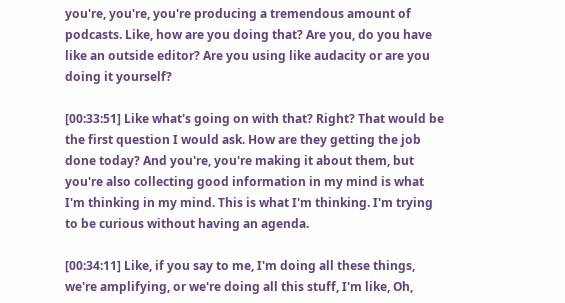you're, you're, you're producing a tremendous amount of podcasts. Like, how are you doing that? Are you, do you have like an outside editor? Are you using like audacity or are you doing it yourself?

[00:33:51] Like what's going on with that? Right? That would be the first question I would ask. How are they getting the job done today? And you're, you're making it about them, but you're also collecting good information in my mind is what I'm thinking in my mind. This is what I'm thinking. I'm trying to be curious without having an agenda.

[00:34:11] Like, if you say to me, I'm doing all these things, we're amplifying, or we're doing all this stuff, I'm like, Oh,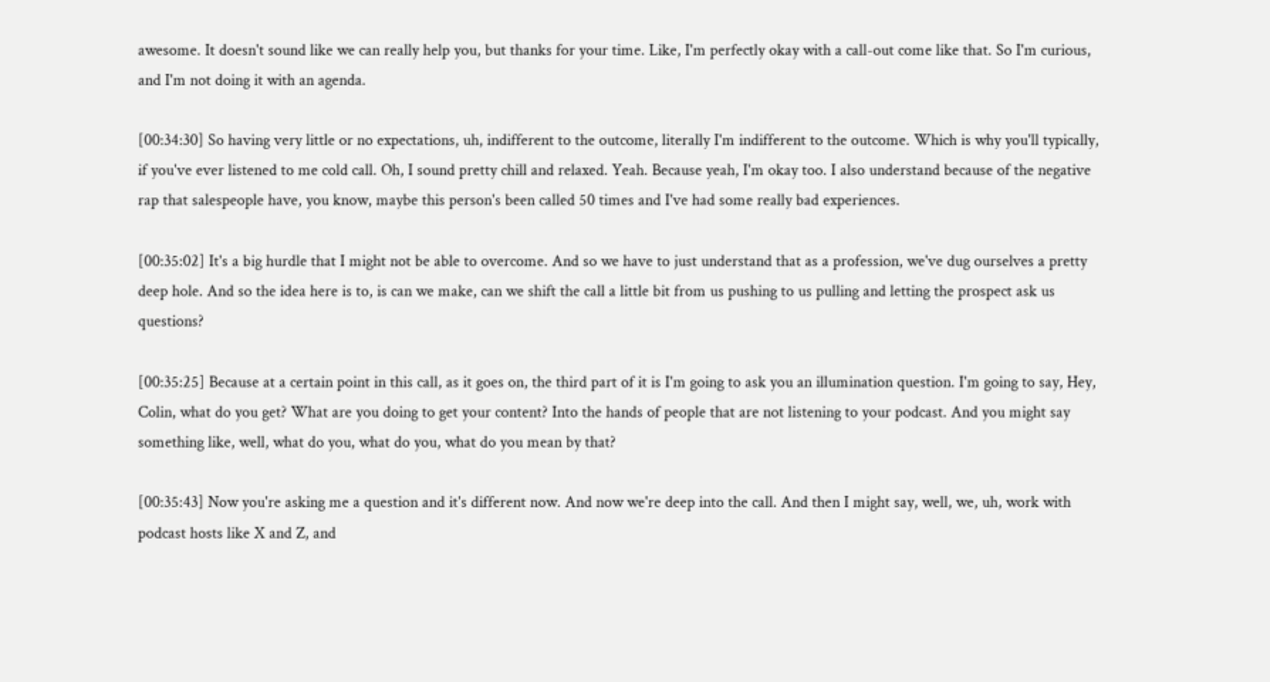awesome. It doesn't sound like we can really help you, but thanks for your time. Like, I'm perfectly okay with a call-out come like that. So I'm curious, and I'm not doing it with an agenda.

[00:34:30] So having very little or no expectations, uh, indifferent to the outcome, literally I'm indifferent to the outcome. Which is why you'll typically, if you've ever listened to me cold call. Oh, I sound pretty chill and relaxed. Yeah. Because yeah, I'm okay too. I also understand because of the negative rap that salespeople have, you know, maybe this person's been called 50 times and I've had some really bad experiences.

[00:35:02] It's a big hurdle that I might not be able to overcome. And so we have to just understand that as a profession, we've dug ourselves a pretty deep hole. And so the idea here is to, is can we make, can we shift the call a little bit from us pushing to us pulling and letting the prospect ask us questions?

[00:35:25] Because at a certain point in this call, as it goes on, the third part of it is I'm going to ask you an illumination question. I'm going to say, Hey, Colin, what do you get? What are you doing to get your content? Into the hands of people that are not listening to your podcast. And you might say something like, well, what do you, what do you, what do you mean by that?

[00:35:43] Now you're asking me a question and it's different now. And now we're deep into the call. And then I might say, well, we, uh, work with podcast hosts like X and Z, and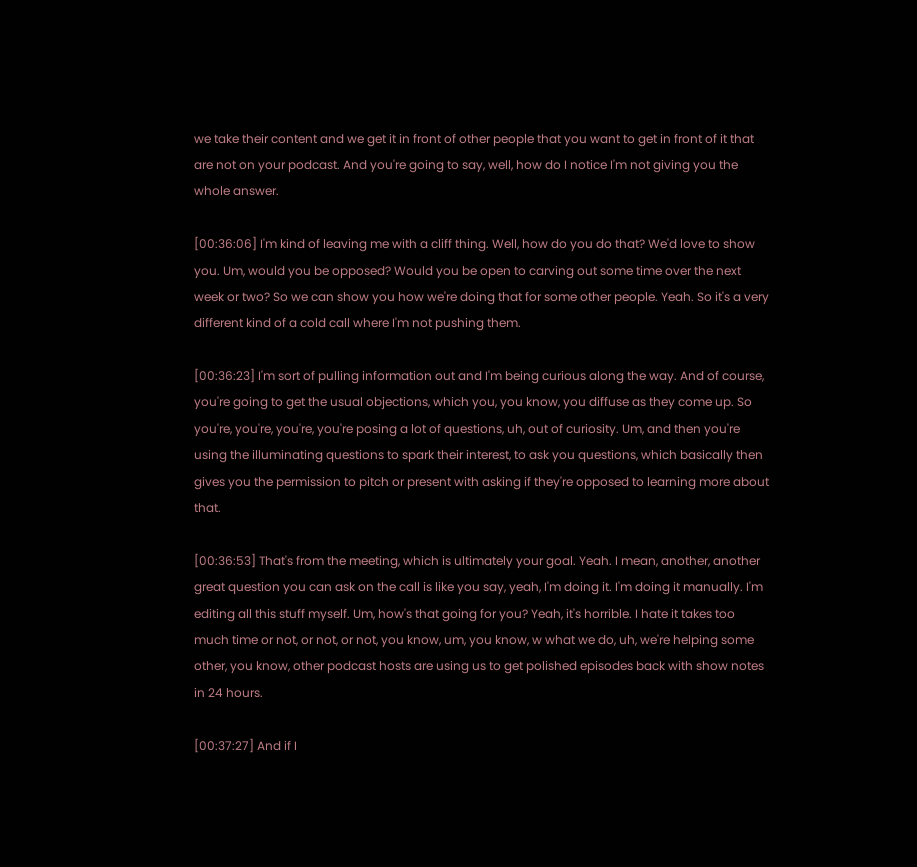we take their content and we get it in front of other people that you want to get in front of it that are not on your podcast. And you're going to say, well, how do I notice I'm not giving you the whole answer.

[00:36:06] I'm kind of leaving me with a cliff thing. Well, how do you do that? We'd love to show you. Um, would you be opposed? Would you be open to carving out some time over the next week or two? So we can show you how we're doing that for some other people. Yeah. So it's a very different kind of a cold call where I'm not pushing them.

[00:36:23] I'm sort of pulling information out and I'm being curious along the way. And of course, you're going to get the usual objections, which you, you know, you diffuse as they come up. So you're, you're, you're, you're posing a lot of questions, uh, out of curiosity. Um, and then you're using the illuminating questions to spark their interest, to ask you questions, which basically then gives you the permission to pitch or present with asking if they're opposed to learning more about that.

[00:36:53] That's from the meeting, which is ultimately your goal. Yeah. I mean, another, another great question you can ask on the call is like you say, yeah, I'm doing it. I'm doing it manually. I'm editing all this stuff myself. Um, how's that going for you? Yeah, it's horrible. I hate it takes too much time or not, or not, or not, you know, um, you know, w what we do, uh, we're helping some other, you know, other podcast hosts are using us to get polished episodes back with show notes in 24 hours.

[00:37:27] And if I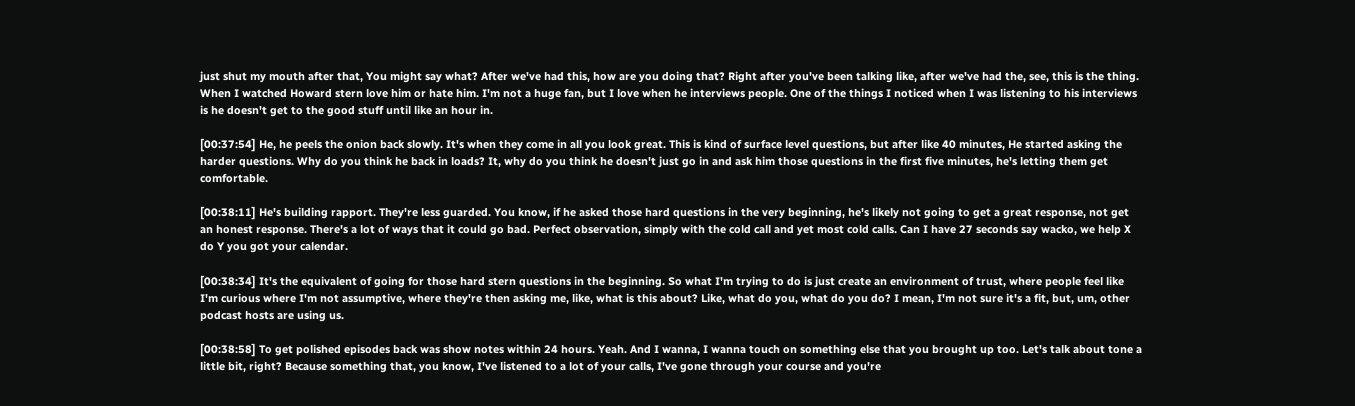just shut my mouth after that, You might say what? After we've had this, how are you doing that? Right after you've been talking like, after we've had the, see, this is the thing. When I watched Howard stern love him or hate him. I'm not a huge fan, but I love when he interviews people. One of the things I noticed when I was listening to his interviews is he doesn't get to the good stuff until like an hour in.

[00:37:54] He, he peels the onion back slowly. It's when they come in all you look great. This is kind of surface level questions, but after like 40 minutes, He started asking the harder questions. Why do you think he back in loads? It, why do you think he doesn't just go in and ask him those questions in the first five minutes, he's letting them get comfortable.

[00:38:11] He's building rapport. They're less guarded. You know, if he asked those hard questions in the very beginning, he's likely not going to get a great response, not get an honest response. There's a lot of ways that it could go bad. Perfect observation, simply with the cold call and yet most cold calls. Can I have 27 seconds say wacko, we help X do Y you got your calendar.

[00:38:34] It's the equivalent of going for those hard stern questions in the beginning. So what I'm trying to do is just create an environment of trust, where people feel like I'm curious where I'm not assumptive, where they're then asking me, like, what is this about? Like, what do you, what do you do? I mean, I'm not sure it's a fit, but, um, other podcast hosts are using us.

[00:38:58] To get polished episodes back was show notes within 24 hours. Yeah. And I wanna, I wanna touch on something else that you brought up too. Let's talk about tone a little bit, right? Because something that, you know, I've listened to a lot of your calls, I've gone through your course and you're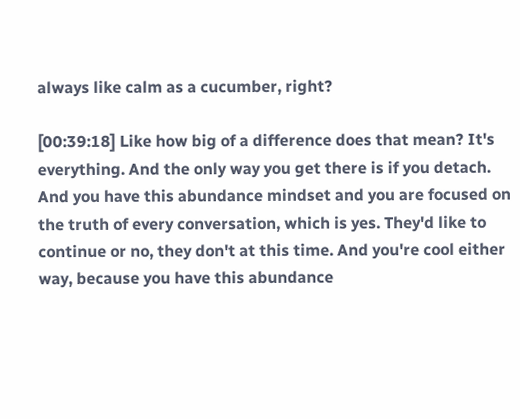always like calm as a cucumber, right?

[00:39:18] Like how big of a difference does that mean? It's everything. And the only way you get there is if you detach. And you have this abundance mindset and you are focused on the truth of every conversation, which is yes. They'd like to continue or no, they don't at this time. And you're cool either way, because you have this abundance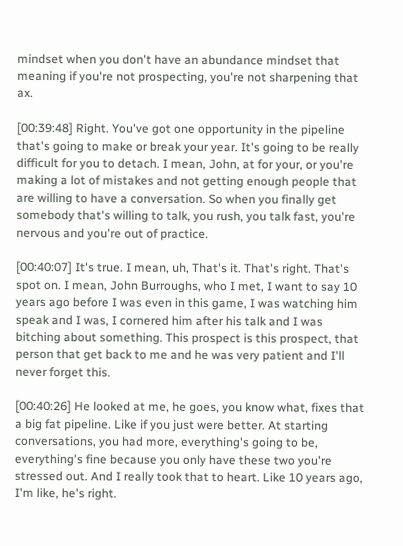mindset when you don't have an abundance mindset that meaning if you're not prospecting, you're not sharpening that ax.

[00:39:48] Right. You've got one opportunity in the pipeline that's going to make or break your year. It's going to be really difficult for you to detach. I mean, John, at for your, or you're making a lot of mistakes and not getting enough people that are willing to have a conversation. So when you finally get somebody that's willing to talk, you rush, you talk fast, you're nervous and you're out of practice.

[00:40:07] It's true. I mean, uh, That's it. That's right. That's spot on. I mean, John Burroughs, who I met, I want to say 10 years ago before I was even in this game, I was watching him speak and I was, I cornered him after his talk and I was bitching about something. This prospect is this prospect, that person that get back to me and he was very patient and I'll never forget this.

[00:40:26] He looked at me, he goes, you know what, fixes that a big fat pipeline. Like if you just were better. At starting conversations, you had more, everything's going to be, everything's fine because you only have these two you're stressed out. And I really took that to heart. Like 10 years ago, I'm like, he's right.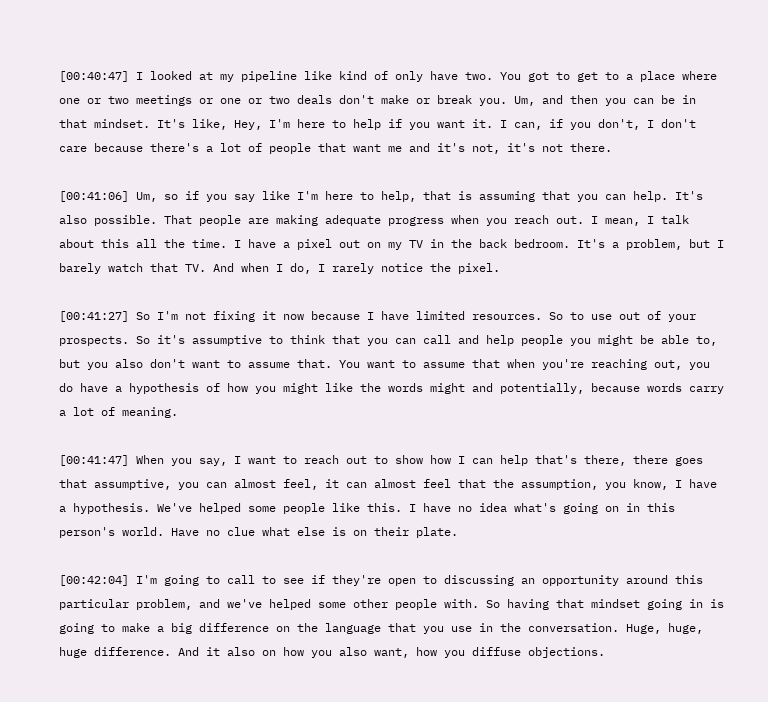[00:40:47] I looked at my pipeline like kind of only have two. You got to get to a place where one or two meetings or one or two deals don't make or break you. Um, and then you can be in that mindset. It's like, Hey, I'm here to help if you want it. I can, if you don't, I don't care because there's a lot of people that want me and it's not, it's not there.

[00:41:06] Um, so if you say like I'm here to help, that is assuming that you can help. It's also possible. That people are making adequate progress when you reach out. I mean, I talk about this all the time. I have a pixel out on my TV in the back bedroom. It's a problem, but I barely watch that TV. And when I do, I rarely notice the pixel.

[00:41:27] So I'm not fixing it now because I have limited resources. So to use out of your prospects. So it's assumptive to think that you can call and help people you might be able to, but you also don't want to assume that. You want to assume that when you're reaching out, you do have a hypothesis of how you might like the words might and potentially, because words carry a lot of meaning.

[00:41:47] When you say, I want to reach out to show how I can help that's there, there goes that assumptive, you can almost feel, it can almost feel that the assumption, you know, I have a hypothesis. We've helped some people like this. I have no idea what's going on in this person's world. Have no clue what else is on their plate.

[00:42:04] I'm going to call to see if they're open to discussing an opportunity around this particular problem, and we've helped some other people with. So having that mindset going in is going to make a big difference on the language that you use in the conversation. Huge, huge, huge difference. And it also on how you also want, how you diffuse objections.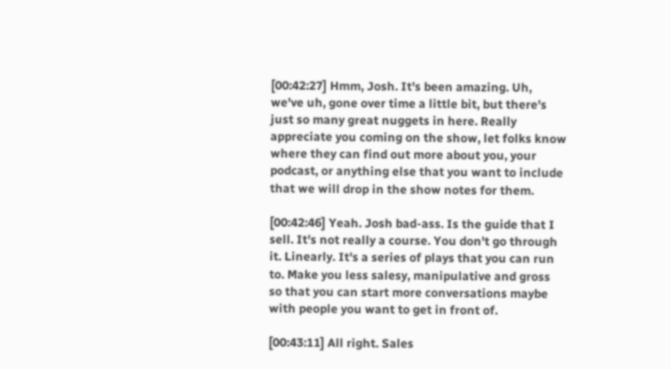[00:42:27] Hmm, Josh. It's been amazing. Uh, we've uh, gone over time a little bit, but there's just so many great nuggets in here. Really appreciate you coming on the show, let folks know where they can find out more about you, your podcast, or anything else that you want to include that we will drop in the show notes for them.

[00:42:46] Yeah. Josh bad-ass. Is the guide that I sell. It's not really a course. You don't go through it. Linearly. It's a series of plays that you can run to. Make you less salesy, manipulative and gross so that you can start more conversations maybe with people you want to get in front of.

[00:43:11] All right. Sales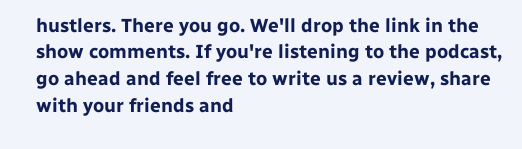hustlers. There you go. We'll drop the link in the show comments. If you're listening to the podcast, go ahead and feel free to write us a review, share with your friends and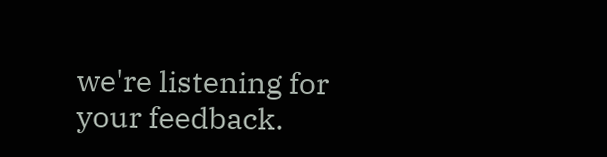we're listening for your feedback.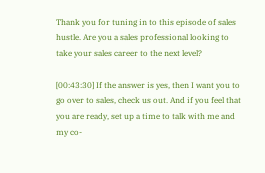Thank you for tuning in to this episode of sales hustle. Are you a sales professional looking to take your sales career to the next level?

[00:43:30] If the answer is yes, then I want you to go over to sales, check us out. And if you feel that you are ready, set up a time to talk with me and my co-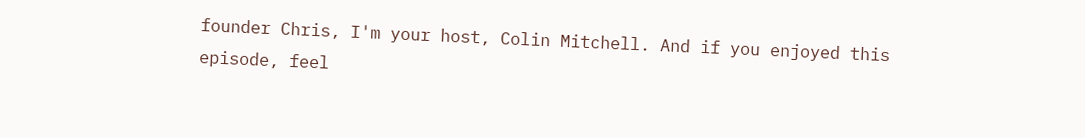founder Chris, I'm your host, Colin Mitchell. And if you enjoyed this episode, feel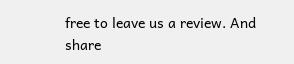free to leave us a review. And share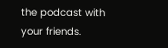the podcast with your friends.